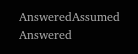AnsweredAssumed Answered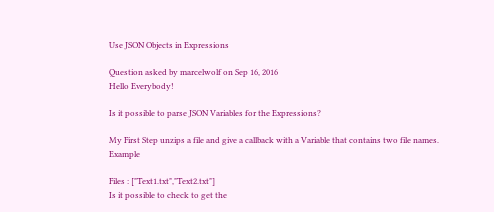Use JSON Objects in Expressions

Question asked by marcelwolf on Sep 16, 2016
Hello Everybody!

Is it possible to parse JSON Variables for the Expressions?

My First Step unzips a file and give a callback with a Variable that contains two file names. Example

Files : ["Text1.txt","Text2.txt"]
Is it possible to check to get the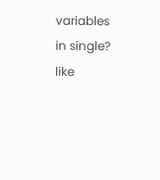variables in single? like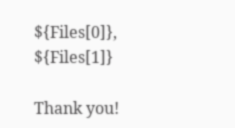${Files[0]}, ${Files[1]}

Thank you!